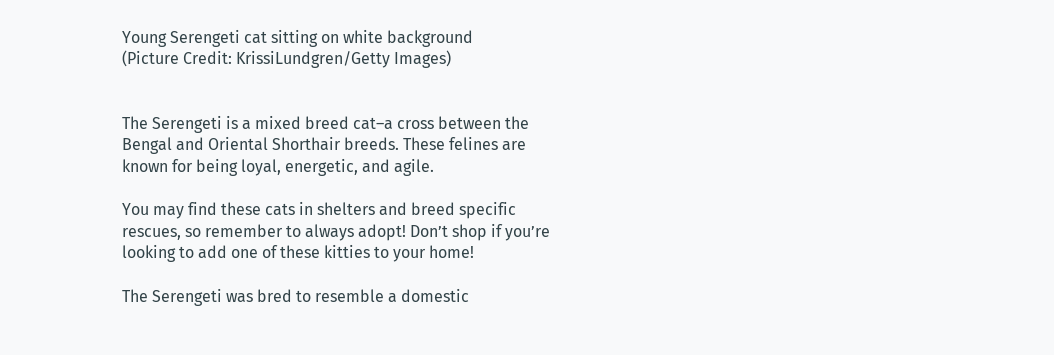Young Serengeti cat sitting on white background
(Picture Credit: KrissiLundgren/Getty Images)


The Serengeti is a mixed breed cat–a cross between the Bengal and Oriental Shorthair breeds. These felines are known for being loyal, energetic, and agile.

You may find these cats in shelters and breed specific rescues, so remember to always adopt! Don’t shop if you’re looking to add one of these kitties to your home!

The Serengeti was bred to resemble a domestic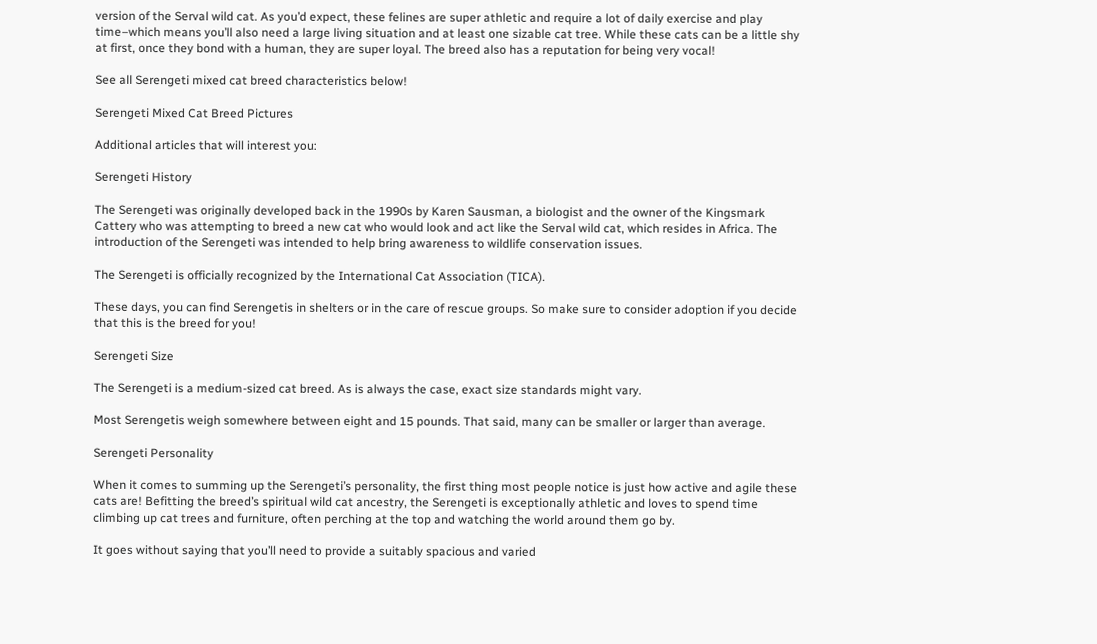version of the Serval wild cat. As you’d expect, these felines are super athletic and require a lot of daily exercise and play time–which means you’ll also need a large living situation and at least one sizable cat tree. While these cats can be a little shy at first, once they bond with a human, they are super loyal. The breed also has a reputation for being very vocal!

See all Serengeti mixed cat breed characteristics below!

Serengeti Mixed Cat Breed Pictures

Additional articles that will interest you:

Serengeti History

The Serengeti was originally developed back in the 1990s by Karen Sausman, a biologist and the owner of the Kingsmark Cattery who was attempting to breed a new cat who would look and act like the Serval wild cat, which resides in Africa. The introduction of the Serengeti was intended to help bring awareness to wildlife conservation issues.

The Serengeti is officially recognized by the International Cat Association (TICA).

These days, you can find Serengetis in shelters or in the care of rescue groups. So make sure to consider adoption if you decide that this is the breed for you!

Serengeti Size

The Serengeti is a medium-sized cat breed. As is always the case, exact size standards might vary.

Most Serengetis weigh somewhere between eight and 15 pounds. That said, many can be smaller or larger than average.

Serengeti Personality

When it comes to summing up the Serengeti’s personality, the first thing most people notice is just how active and agile these cats are! Befitting the breed’s spiritual wild cat ancestry, the Serengeti is exceptionally athletic and loves to spend time climbing up cat trees and furniture, often perching at the top and watching the world around them go by.

It goes without saying that you’ll need to provide a suitably spacious and varied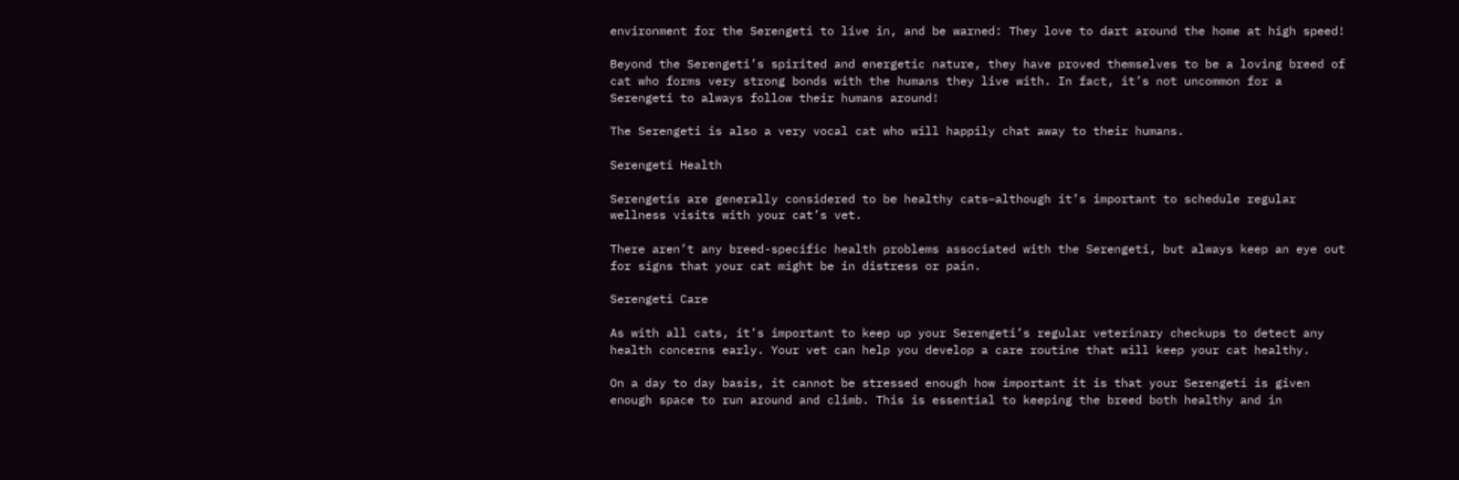environment for the Serengeti to live in, and be warned: They love to dart around the home at high speed!

Beyond the Serengeti’s spirited and energetic nature, they have proved themselves to be a loving breed of cat who forms very strong bonds with the humans they live with. In fact, it’s not uncommon for a Serengeti to always follow their humans around!

The Serengeti is also a very vocal cat who will happily chat away to their humans.

Serengeti Health

Serengetis are generally considered to be healthy cats–although it’s important to schedule regular wellness visits with your cat’s vet.

There aren’t any breed-specific health problems associated with the Serengeti, but always keep an eye out for signs that your cat might be in distress or pain.

Serengeti Care

As with all cats, it’s important to keep up your Serengeti’s regular veterinary checkups to detect any health concerns early. Your vet can help you develop a care routine that will keep your cat healthy.

On a day to day basis, it cannot be stressed enough how important it is that your Serengeti is given enough space to run around and climb. This is essential to keeping the breed both healthy and in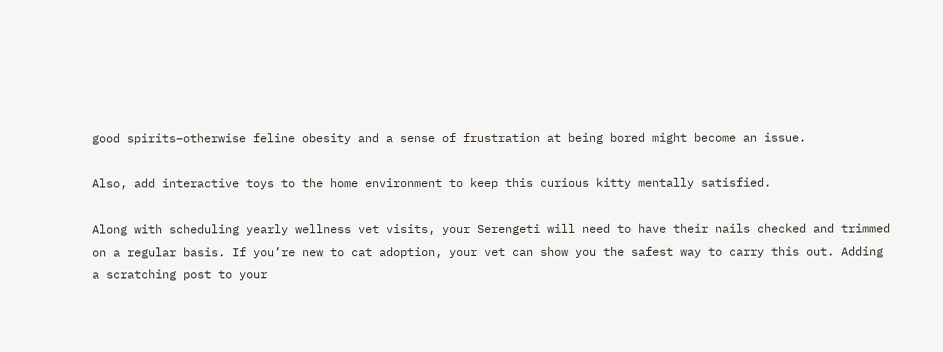good spirits–otherwise feline obesity and a sense of frustration at being bored might become an issue.

Also, add interactive toys to the home environment to keep this curious kitty mentally satisfied.

Along with scheduling yearly wellness vet visits, your Serengeti will need to have their nails checked and trimmed on a regular basis. If you’re new to cat adoption, your vet can show you the safest way to carry this out. Adding a scratching post to your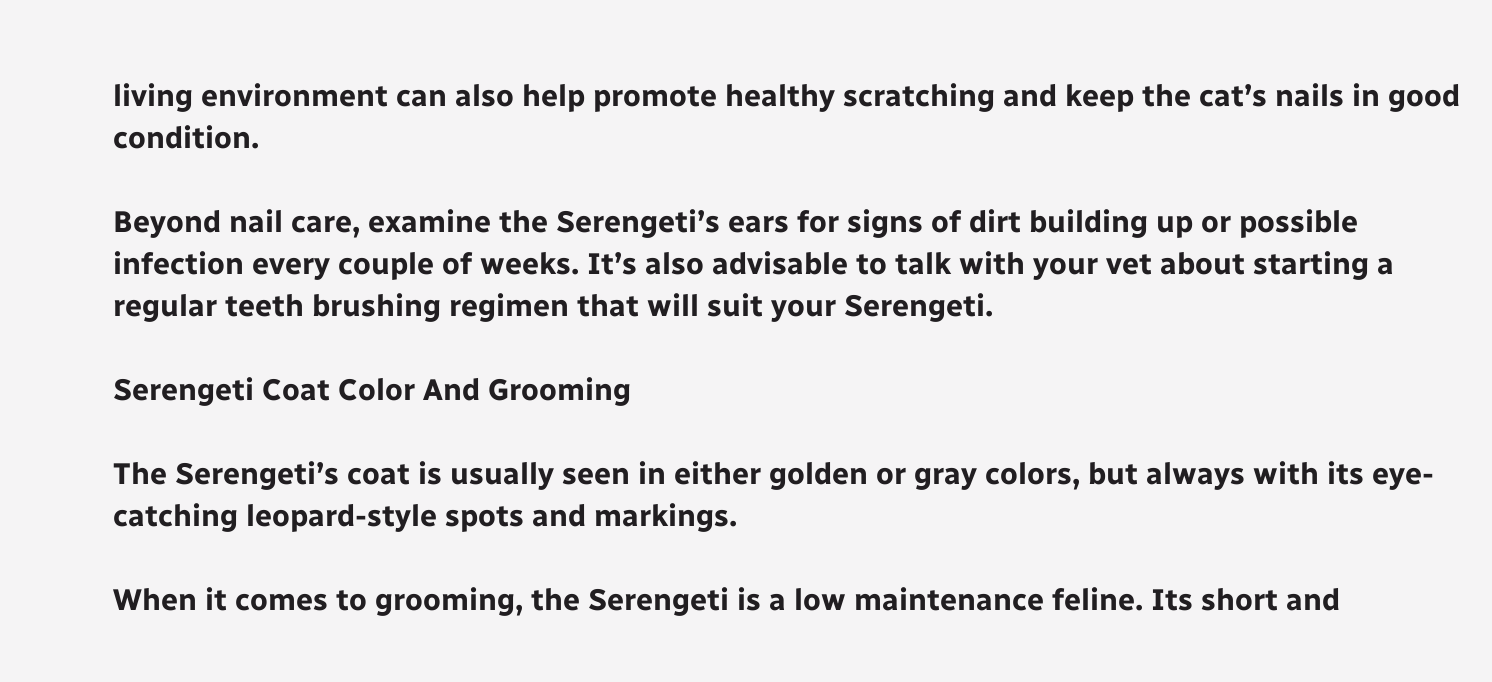living environment can also help promote healthy scratching and keep the cat’s nails in good condition.

Beyond nail care, examine the Serengeti’s ears for signs of dirt building up or possible infection every couple of weeks. It’s also advisable to talk with your vet about starting a regular teeth brushing regimen that will suit your Serengeti.

Serengeti Coat Color And Grooming

The Serengeti’s coat is usually seen in either golden or gray colors, but always with its eye-catching leopard-style spots and markings.

When it comes to grooming, the Serengeti is a low maintenance feline. Its short and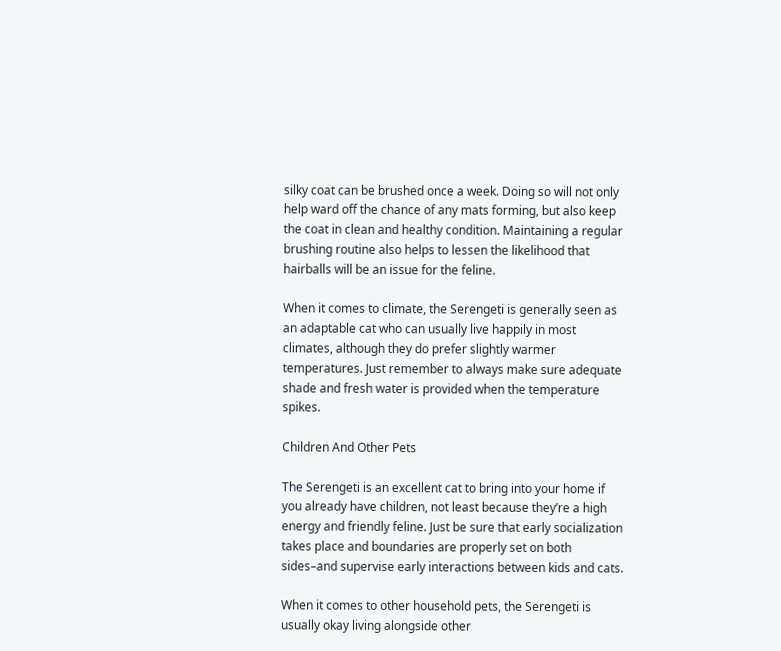silky coat can be brushed once a week. Doing so will not only help ward off the chance of any mats forming, but also keep the coat in clean and healthy condition. Maintaining a regular brushing routine also helps to lessen the likelihood that hairballs will be an issue for the feline.

When it comes to climate, the Serengeti is generally seen as an adaptable cat who can usually live happily in most climates, although they do prefer slightly warmer temperatures. Just remember to always make sure adequate shade and fresh water is provided when the temperature spikes.

Children And Other Pets

The Serengeti is an excellent cat to bring into your home if you already have children, not least because they’re a high energy and friendly feline. Just be sure that early socialization takes place and boundaries are properly set on both sides–and supervise early interactions between kids and cats.

When it comes to other household pets, the Serengeti is usually okay living alongside other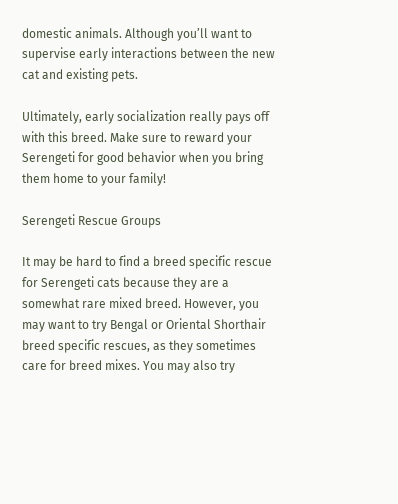domestic animals. Although you’ll want to supervise early interactions between the new cat and existing pets.

Ultimately, early socialization really pays off with this breed. Make sure to reward your Serengeti for good behavior when you bring them home to your family!

Serengeti Rescue Groups

It may be hard to find a breed specific rescue for Serengeti cats because they are a somewhat rare mixed breed. However, you may want to try Bengal or Oriental Shorthair breed specific rescues, as they sometimes care for breed mixes. You may also try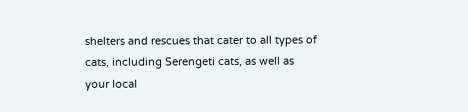shelters and rescues that cater to all types of cats, including Serengeti cats, as well as your local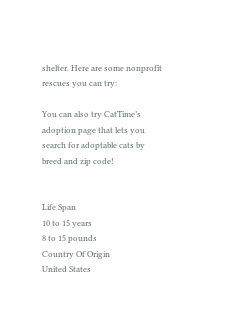shelter. Here are some nonprofit rescues you can try:

You can also try CatTime’s adoption page that lets you search for adoptable cats by breed and zip code!


Life Span
10 to 15 years
8 to 15 pounds
Country Of Origin
United States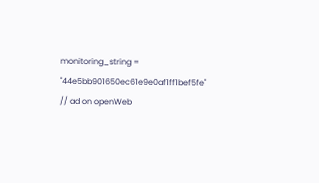monitoring_string = "44e5bb901650ec61e9e0af1ff1bef5fe"
// ad on openWeb